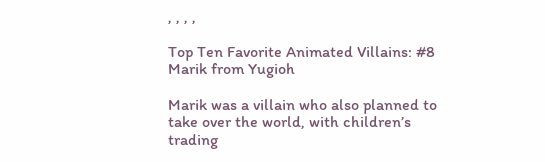, , , ,

Top Ten Favorite Animated Villains: #8 Marik from Yugioh

Marik was a villain who also planned to take over the world, with children’s trading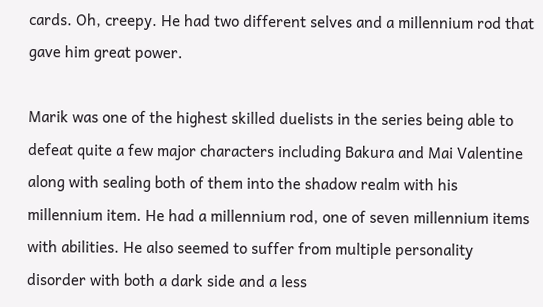cards. Oh, creepy. He had two different selves and a millennium rod that gave him great power.

Marik was one of the highest skilled duelists in the series being able to defeat quite a few major characters including Bakura and Mai Valentine along with sealing both of them into the shadow realm with his millennium item. He had a millennium rod, one of seven millennium items with abilities. He also seemed to suffer from multiple personality disorder with both a dark side and a less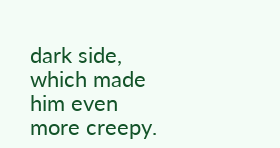dark side, which made him even more creepy.